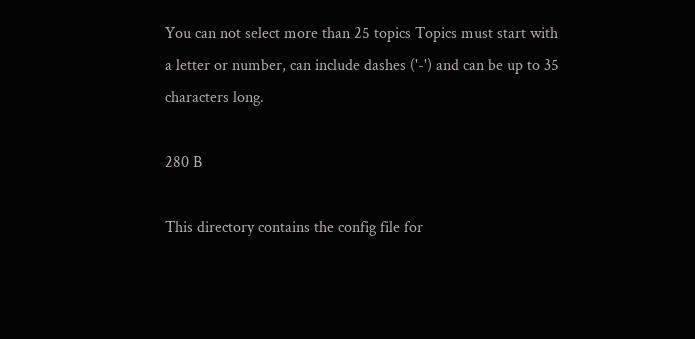You can not select more than 25 topics Topics must start with a letter or number, can include dashes ('-') and can be up to 35 characters long.

280 B

This directory contains the config file for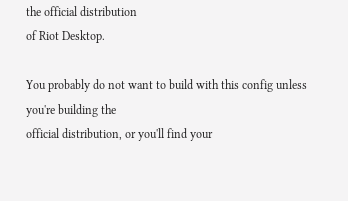the official distribution
of Riot Desktop.

You probably do not want to build with this config unless you're building the
official distribution, or you'll find your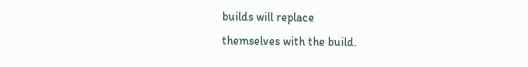builds will replace
themselves with the build.